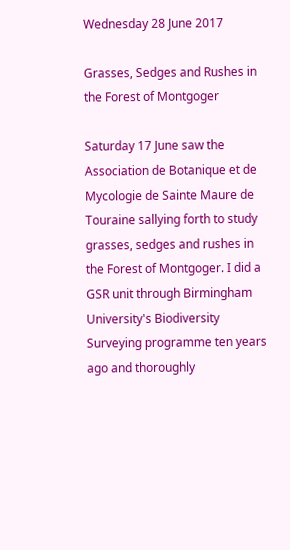Wednesday 28 June 2017

Grasses, Sedges and Rushes in the Forest of Montgoger

Saturday 17 June saw the Association de Botanique et de Mycologie de Sainte Maure de Touraine sallying forth to study grasses, sedges and rushes in the Forest of Montgoger. I did a GSR unit through Birmingham University's Biodiversity Surveying programme ten years ago and thoroughly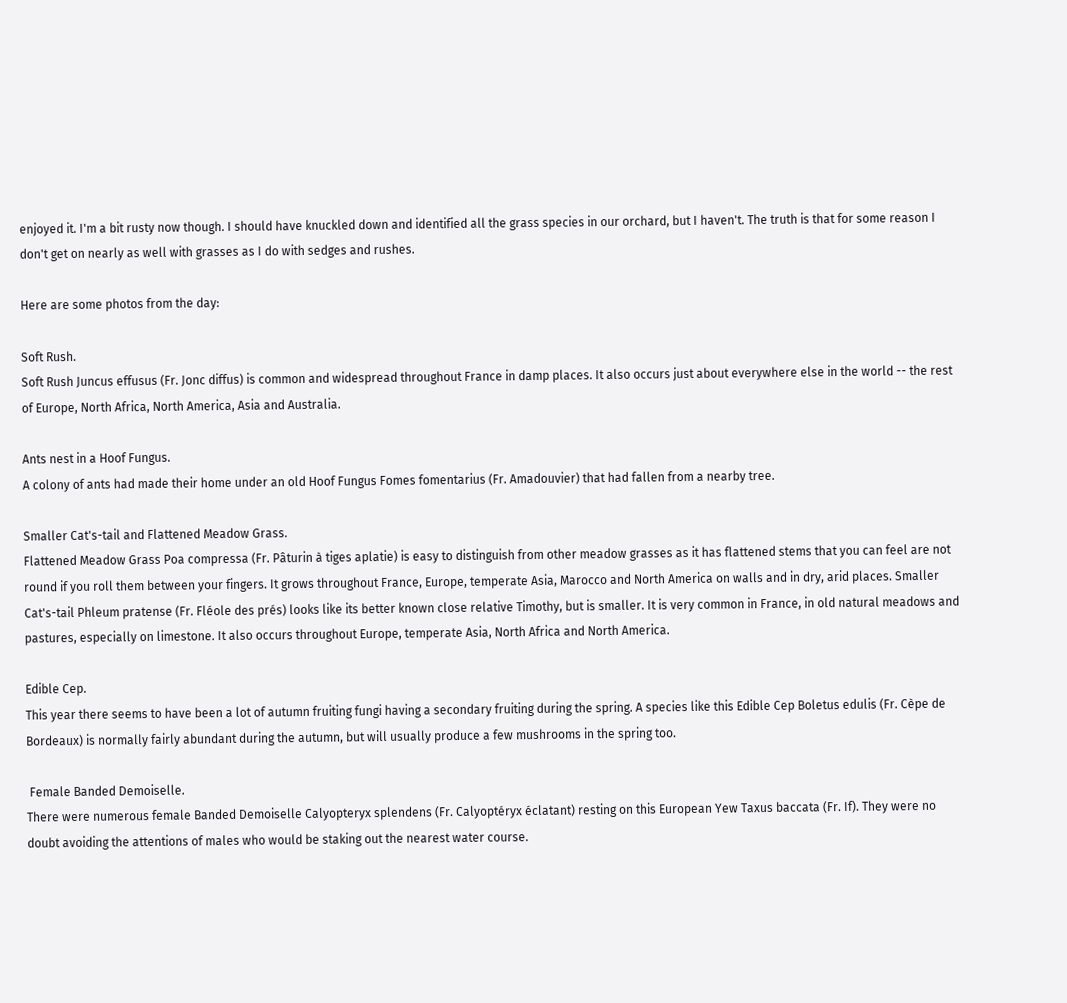enjoyed it. I'm a bit rusty now though. I should have knuckled down and identified all the grass species in our orchard, but I haven't. The truth is that for some reason I don't get on nearly as well with grasses as I do with sedges and rushes.

Here are some photos from the day:

Soft Rush.
Soft Rush Juncus effusus (Fr. Jonc diffus) is common and widespread throughout France in damp places. It also occurs just about everywhere else in the world -- the rest of Europe, North Africa, North America, Asia and Australia.

Ants nest in a Hoof Fungus.
A colony of ants had made their home under an old Hoof Fungus Fomes fomentarius (Fr. Amadouvier) that had fallen from a nearby tree.

Smaller Cat's-tail and Flattened Meadow Grass.
Flattened Meadow Grass Poa compressa (Fr. Pâturin à tiges aplatie) is easy to distinguish from other meadow grasses as it has flattened stems that you can feel are not round if you roll them between your fingers. It grows throughout France, Europe, temperate Asia, Marocco and North America on walls and in dry, arid places. Smaller Cat's-tail Phleum pratense (Fr. Fléole des prés) looks like its better known close relative Timothy, but is smaller. It is very common in France, in old natural meadows and pastures, especially on limestone. It also occurs throughout Europe, temperate Asia, North Africa and North America.

Edible Cep.
This year there seems to have been a lot of autumn fruiting fungi having a secondary fruiting during the spring. A species like this Edible Cep Boletus edulis (Fr. Cèpe de Bordeaux) is normally fairly abundant during the autumn, but will usually produce a few mushrooms in the spring too.

 Female Banded Demoiselle.
There were numerous female Banded Demoiselle Calyopteryx splendens (Fr. Calyoptéryx éclatant) resting on this European Yew Taxus baccata (Fr. If). They were no doubt avoiding the attentions of males who would be staking out the nearest water course.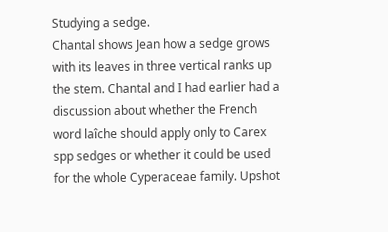Studying a sedge.
Chantal shows Jean how a sedge grows with its leaves in three vertical ranks up the stem. Chantal and I had earlier had a discussion about whether the French word laîche should apply only to Carex spp sedges or whether it could be used for the whole Cyperaceae family. Upshot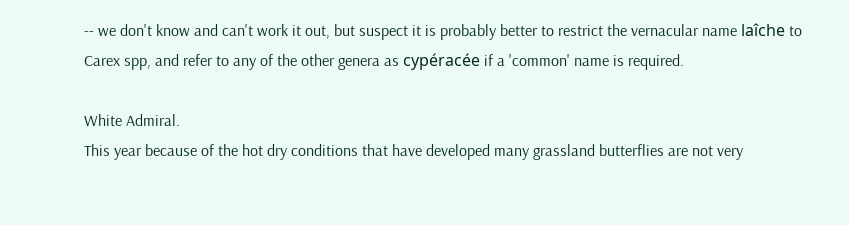-- we don't know and can't work it out, but suspect it is probably better to restrict the vernacular name laîche to Carex spp, and refer to any of the other genera as cypéracée if a 'common' name is required.

White Admiral.
This year because of the hot dry conditions that have developed many grassland butterflies are not very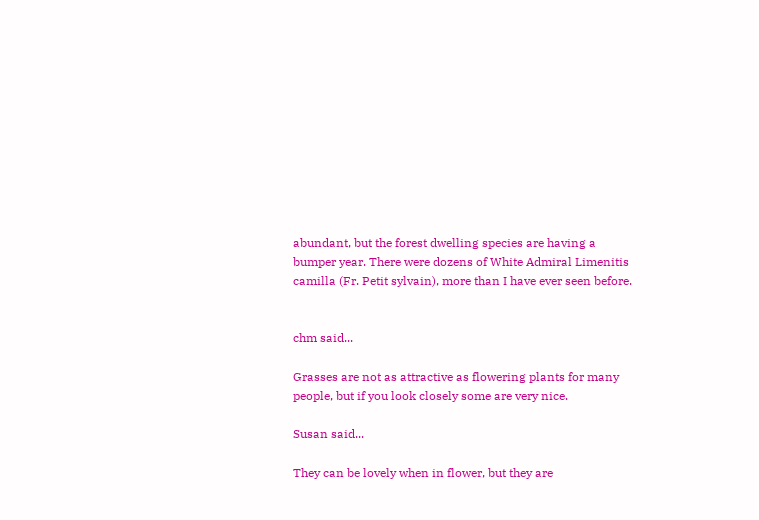abundant, but the forest dwelling species are having a bumper year. There were dozens of White Admiral Limenitis camilla (Fr. Petit sylvain), more than I have ever seen before.


chm said...

Grasses are not as attractive as flowering plants for many people, but if you look closely some are very nice.

Susan said...

They can be lovely when in flower, but they are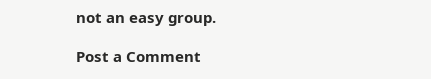not an easy group.

Post a Comment